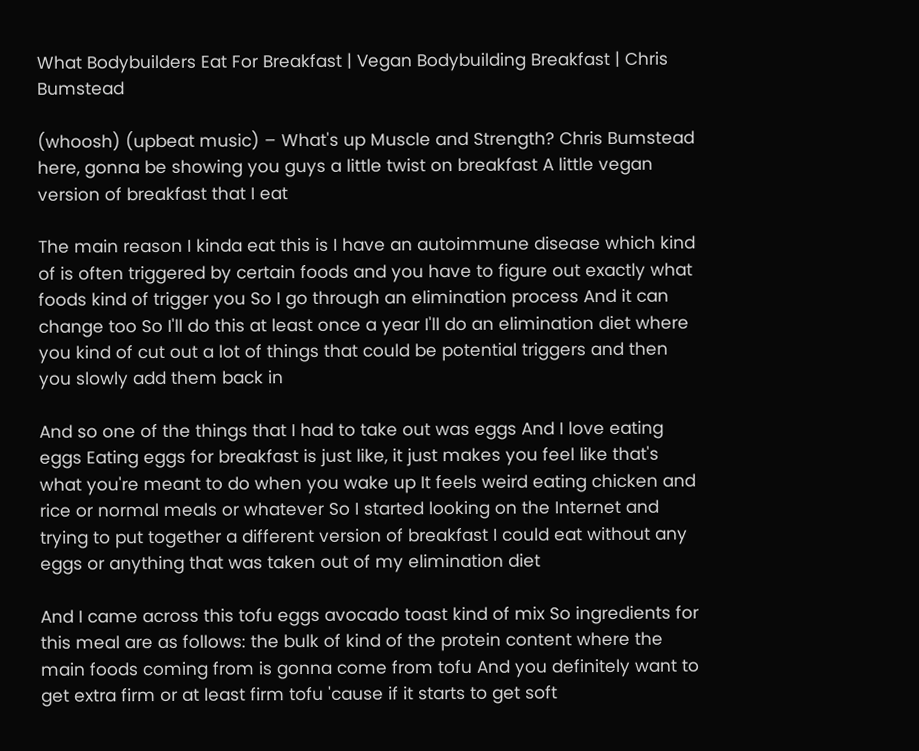What Bodybuilders Eat For Breakfast | Vegan Bodybuilding Breakfast | Chris Bumstead

(whoosh) (upbeat music) – What's up Muscle and Strength? Chris Bumstead here, gonna be showing you guys a little twist on breakfast A little vegan version of breakfast that I eat

The main reason I kinda eat this is I have an autoimmune disease which kind of is often triggered by certain foods and you have to figure out exactly what foods kind of trigger you So I go through an elimination process And it can change too So I'll do this at least once a year I'll do an elimination diet where you kind of cut out a lot of things that could be potential triggers and then you slowly add them back in

And so one of the things that I had to take out was eggs And I love eating eggs Eating eggs for breakfast is just like, it just makes you feel like that's what you're meant to do when you wake up It feels weird eating chicken and rice or normal meals or whatever So I started looking on the Internet and trying to put together a different version of breakfast I could eat without any eggs or anything that was taken out of my elimination diet

And I came across this tofu eggs avocado toast kind of mix So ingredients for this meal are as follows: the bulk of kind of the protein content where the main foods coming from is gonna come from tofu And you definitely want to get extra firm or at least firm tofu 'cause if it starts to get soft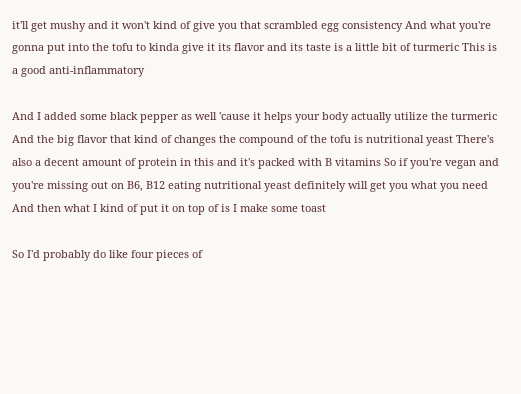it'll get mushy and it won't kind of give you that scrambled egg consistency And what you're gonna put into the tofu to kinda give it its flavor and its taste is a little bit of turmeric This is a good anti-inflammatory

And I added some black pepper as well 'cause it helps your body actually utilize the turmeric And the big flavor that kind of changes the compound of the tofu is nutritional yeast There's also a decent amount of protein in this and it's packed with B vitamins So if you're vegan and you're missing out on B6, B12 eating nutritional yeast definitely will get you what you need And then what I kind of put it on top of is I make some toast

So I'd probably do like four pieces of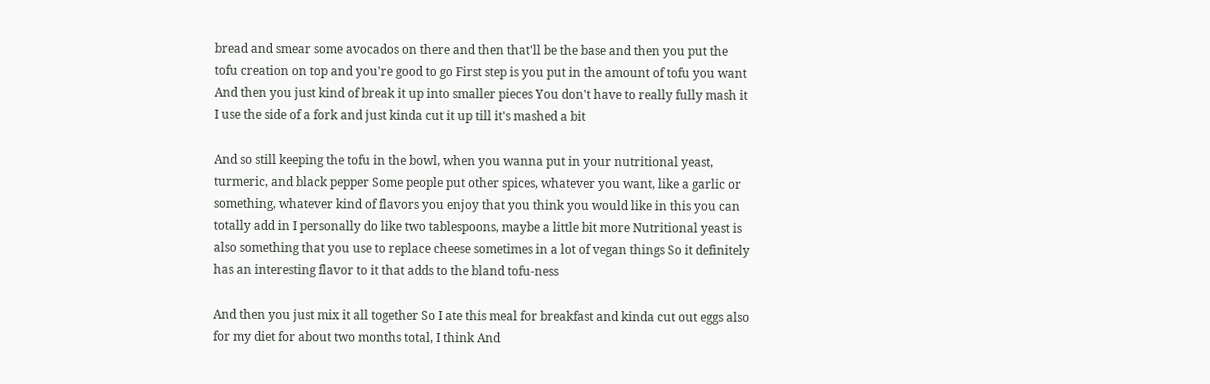bread and smear some avocados on there and then that'll be the base and then you put the tofu creation on top and you're good to go First step is you put in the amount of tofu you want And then you just kind of break it up into smaller pieces You don't have to really fully mash it I use the side of a fork and just kinda cut it up till it's mashed a bit

And so still keeping the tofu in the bowl, when you wanna put in your nutritional yeast, turmeric, and black pepper Some people put other spices, whatever you want, like a garlic or something, whatever kind of flavors you enjoy that you think you would like in this you can totally add in I personally do like two tablespoons, maybe a little bit more Nutritional yeast is also something that you use to replace cheese sometimes in a lot of vegan things So it definitely has an interesting flavor to it that adds to the bland tofu-ness

And then you just mix it all together So I ate this meal for breakfast and kinda cut out eggs also for my diet for about two months total, I think And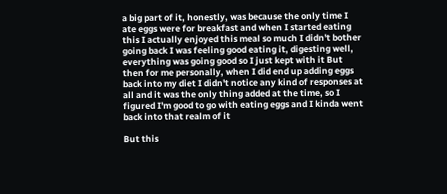a big part of it, honestly, was because the only time I ate eggs were for breakfast and when I started eating this I actually enjoyed this meal so much I didn't bother going back I was feeling good eating it, digesting well, everything was going good so I just kept with it But then for me personally, when I did end up adding eggs back into my diet I didn't notice any kind of responses at all and it was the only thing added at the time, so I figured I'm good to go with eating eggs and I kinda went back into that realm of it

But this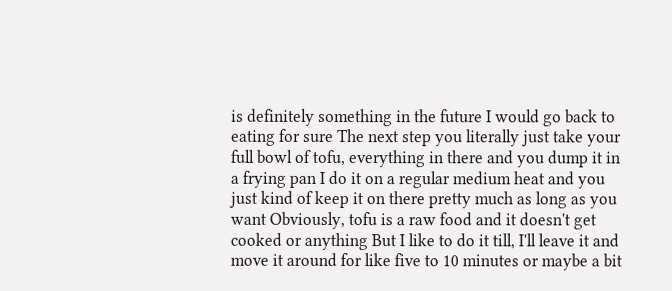is definitely something in the future I would go back to eating for sure The next step you literally just take your full bowl of tofu, everything in there and you dump it in a frying pan I do it on a regular medium heat and you just kind of keep it on there pretty much as long as you want Obviously, tofu is a raw food and it doesn't get cooked or anything But I like to do it till, I'll leave it and move it around for like five to 10 minutes or maybe a bit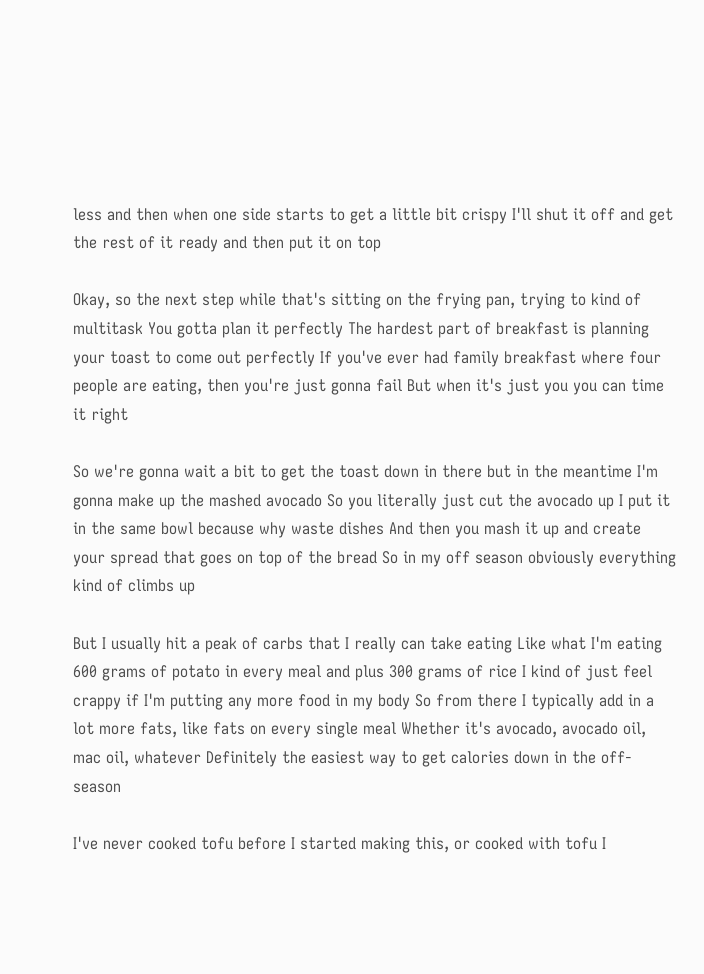less and then when one side starts to get a little bit crispy I'll shut it off and get the rest of it ready and then put it on top

Okay, so the next step while that's sitting on the frying pan, trying to kind of multitask You gotta plan it perfectly The hardest part of breakfast is planning your toast to come out perfectly If you've ever had family breakfast where four people are eating, then you're just gonna fail But when it's just you you can time it right

So we're gonna wait a bit to get the toast down in there but in the meantime I'm gonna make up the mashed avocado So you literally just cut the avocado up I put it in the same bowl because why waste dishes And then you mash it up and create your spread that goes on top of the bread So in my off season obviously everything kind of climbs up

But I usually hit a peak of carbs that I really can take eating Like what I'm eating 600 grams of potato in every meal and plus 300 grams of rice I kind of just feel crappy if I'm putting any more food in my body So from there I typically add in a lot more fats, like fats on every single meal Whether it's avocado, avocado oil, mac oil, whatever Definitely the easiest way to get calories down in the off-season

I've never cooked tofu before I started making this, or cooked with tofu I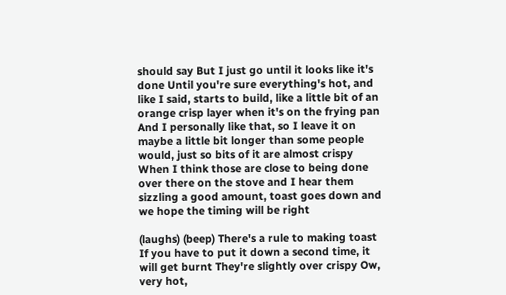should say But I just go until it looks like it's done Until you're sure everything's hot, and like I said, starts to build, like a little bit of an orange crisp layer when it's on the frying pan And I personally like that, so I leave it on maybe a little bit longer than some people would, just so bits of it are almost crispy When I think those are close to being done over there on the stove and I hear them sizzling a good amount, toast goes down and we hope the timing will be right

(laughs) (beep) There's a rule to making toast If you have to put it down a second time, it will get burnt They're slightly over crispy Ow, very hot,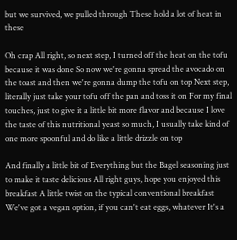but we survived, we pulled through These hold a lot of heat in these

Oh crap All right, so next step, I turned off the heat on the tofu because it was done So now we're gonna spread the avocado on the toast and then we're gonna dump the tofu on top Next step, literally just take your tofu off the pan and toss it on For my final touches, just to give it a little bit more flavor and because I love the taste of this nutritional yeast so much, I usually take kind of one more spoonful and do like a little drizzle on top

And finally a little bit of Everything but the Bagel seasoning just to make it taste delicious All right guys, hope you enjoyed this breakfast A little twist on the typical conventional breakfast We've got a vegan option, if you can't eat eggs, whatever It's a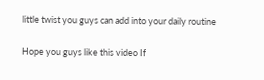little twist you guys can add into your daily routine

Hope you guys like this video If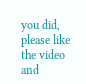you did, please like the video and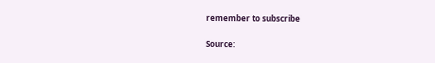remember to subscribe

Source: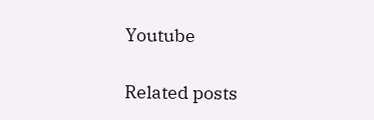Youtube

Related posts